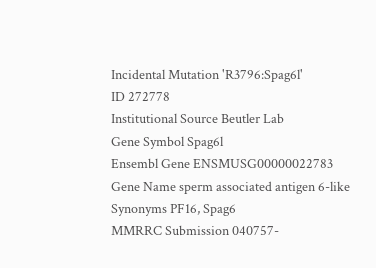Incidental Mutation 'R3796:Spag6l'
ID 272778
Institutional Source Beutler Lab
Gene Symbol Spag6l
Ensembl Gene ENSMUSG00000022783
Gene Name sperm associated antigen 6-like
Synonyms PF16, Spag6
MMRRC Submission 040757-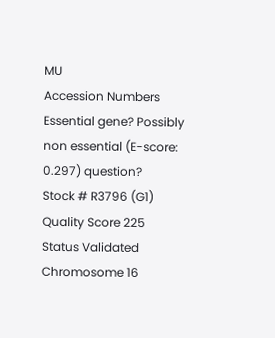MU
Accession Numbers
Essential gene? Possibly non essential (E-score: 0.297) question?
Stock # R3796 (G1)
Quality Score 225
Status Validated
Chromosome 16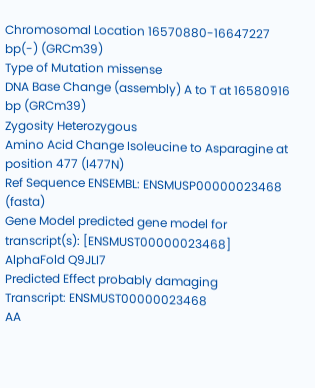Chromosomal Location 16570880-16647227 bp(-) (GRCm39)
Type of Mutation missense
DNA Base Change (assembly) A to T at 16580916 bp (GRCm39)
Zygosity Heterozygous
Amino Acid Change Isoleucine to Asparagine at position 477 (I477N)
Ref Sequence ENSEMBL: ENSMUSP00000023468 (fasta)
Gene Model predicted gene model for transcript(s): [ENSMUST00000023468]
AlphaFold Q9JLI7
Predicted Effect probably damaging
Transcript: ENSMUST00000023468
AA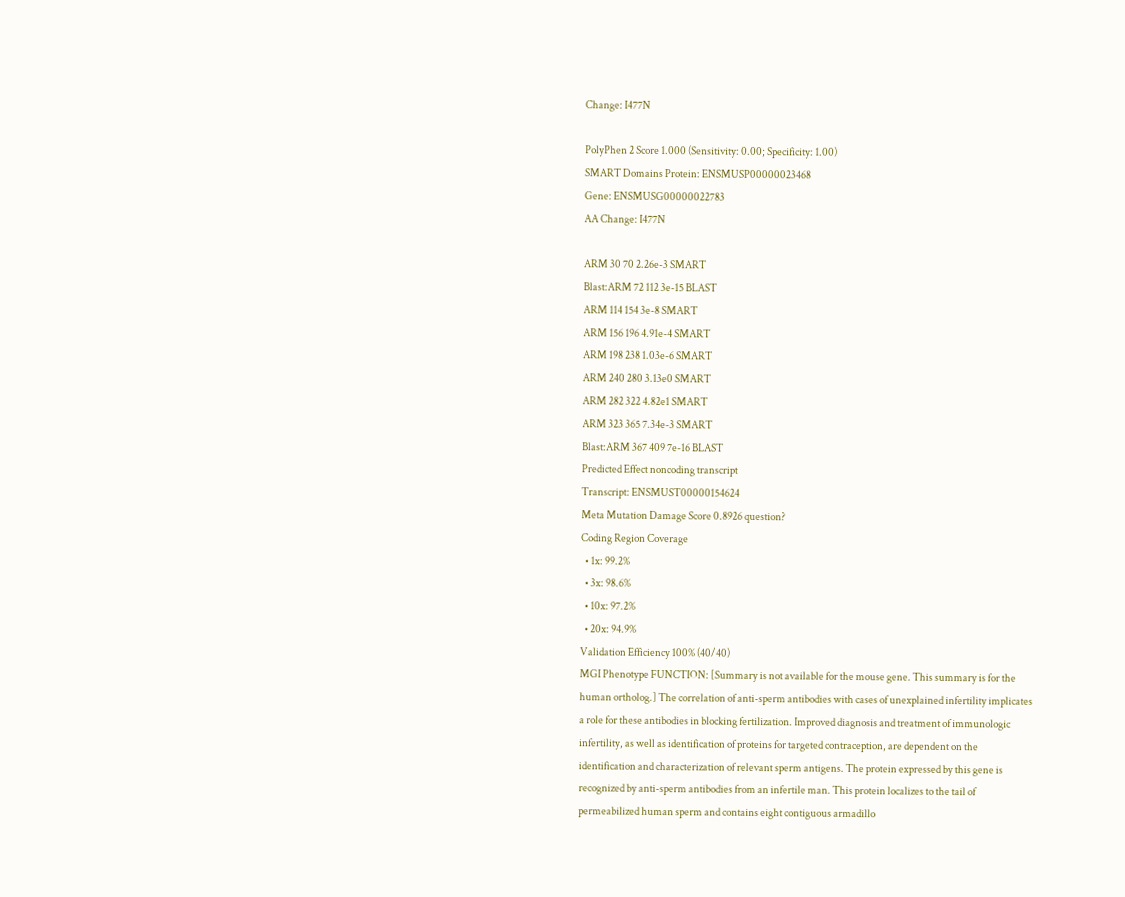Change: I477N

PolyPhen 2 Score 1.000 (Sensitivity: 0.00; Specificity: 1.00)
SMART Domains Protein: ENSMUSP00000023468
Gene: ENSMUSG00000022783
AA Change: I477N

ARM 30 70 2.26e-3 SMART
Blast:ARM 72 112 3e-15 BLAST
ARM 114 154 3e-8 SMART
ARM 156 196 4.91e-4 SMART
ARM 198 238 1.03e-6 SMART
ARM 240 280 3.13e0 SMART
ARM 282 322 4.82e1 SMART
ARM 323 365 7.34e-3 SMART
Blast:ARM 367 409 7e-16 BLAST
Predicted Effect noncoding transcript
Transcript: ENSMUST00000154624
Meta Mutation Damage Score 0.8926 question?
Coding Region Coverage
  • 1x: 99.2%
  • 3x: 98.6%
  • 10x: 97.2%
  • 20x: 94.9%
Validation Efficiency 100% (40/40)
MGI Phenotype FUNCTION: [Summary is not available for the mouse gene. This summary is for the human ortholog.] The correlation of anti-sperm antibodies with cases of unexplained infertility implicates a role for these antibodies in blocking fertilization. Improved diagnosis and treatment of immunologic infertility, as well as identification of proteins for targeted contraception, are dependent on the identification and characterization of relevant sperm antigens. The protein expressed by this gene is recognized by anti-sperm antibodies from an infertile man. This protein localizes to the tail of permeabilized human sperm and contains eight contiguous armadillo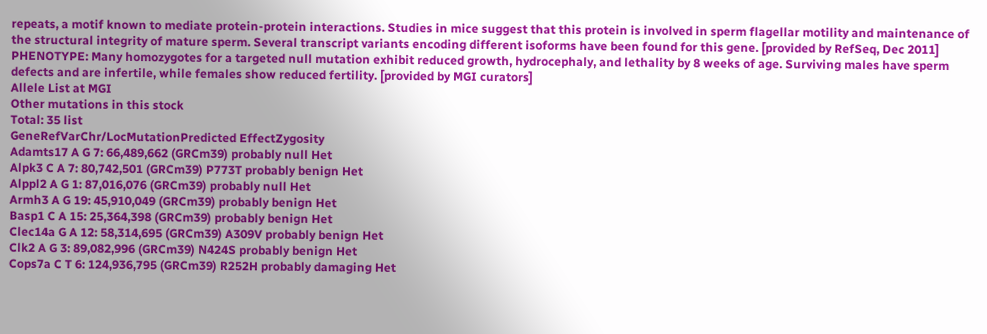repeats, a motif known to mediate protein-protein interactions. Studies in mice suggest that this protein is involved in sperm flagellar motility and maintenance of the structural integrity of mature sperm. Several transcript variants encoding different isoforms have been found for this gene. [provided by RefSeq, Dec 2011]
PHENOTYPE: Many homozygotes for a targeted null mutation exhibit reduced growth, hydrocephaly, and lethality by 8 weeks of age. Surviving males have sperm defects and are infertile, while females show reduced fertility. [provided by MGI curators]
Allele List at MGI
Other mutations in this stock
Total: 35 list
GeneRefVarChr/LocMutationPredicted EffectZygosity
Adamts17 A G 7: 66,489,662 (GRCm39) probably null Het
Alpk3 C A 7: 80,742,501 (GRCm39) P773T probably benign Het
Alppl2 A G 1: 87,016,076 (GRCm39) probably null Het
Armh3 A G 19: 45,910,049 (GRCm39) probably benign Het
Basp1 C A 15: 25,364,398 (GRCm39) probably benign Het
Clec14a G A 12: 58,314,695 (GRCm39) A309V probably benign Het
Clk2 A G 3: 89,082,996 (GRCm39) N424S probably benign Het
Cops7a C T 6: 124,936,795 (GRCm39) R252H probably damaging Het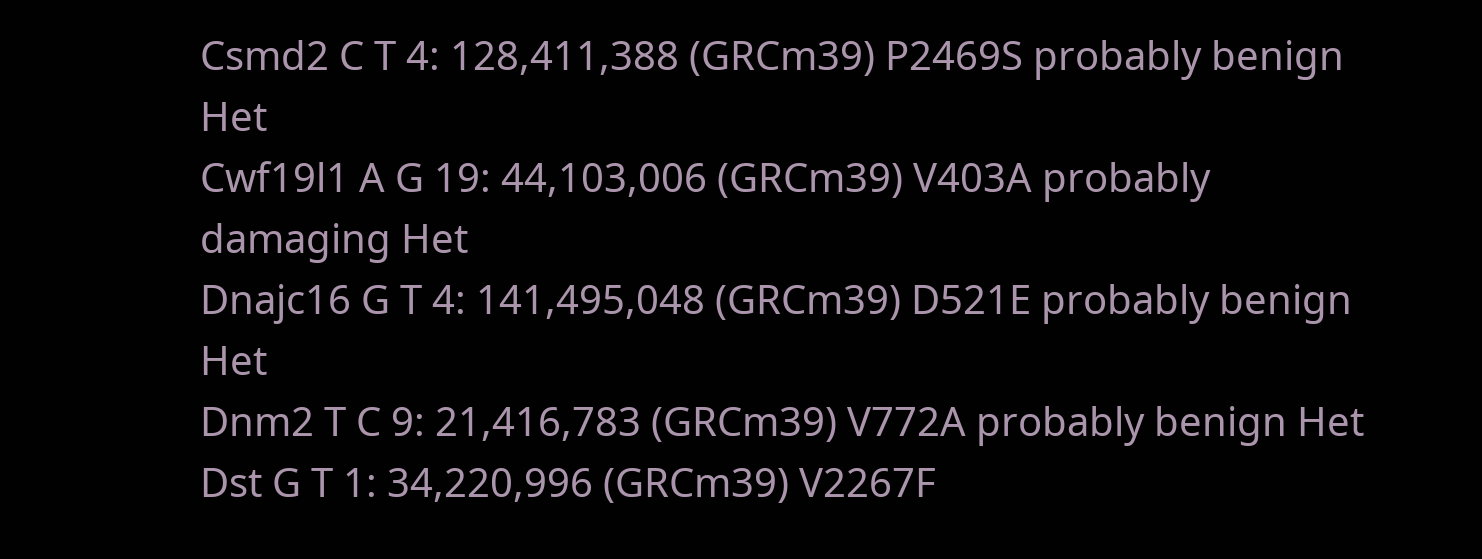Csmd2 C T 4: 128,411,388 (GRCm39) P2469S probably benign Het
Cwf19l1 A G 19: 44,103,006 (GRCm39) V403A probably damaging Het
Dnajc16 G T 4: 141,495,048 (GRCm39) D521E probably benign Het
Dnm2 T C 9: 21,416,783 (GRCm39) V772A probably benign Het
Dst G T 1: 34,220,996 (GRCm39) V2267F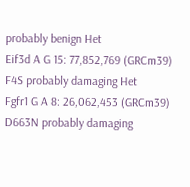probably benign Het
Eif3d A G 15: 77,852,769 (GRCm39) F4S probably damaging Het
Fgfr1 G A 8: 26,062,453 (GRCm39) D663N probably damaging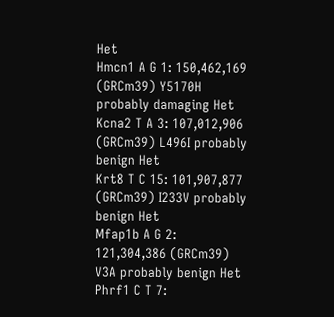Het
Hmcn1 A G 1: 150,462,169 (GRCm39) Y5170H probably damaging Het
Kcna2 T A 3: 107,012,906 (GRCm39) L496I probably benign Het
Krt8 T C 15: 101,907,877 (GRCm39) I233V probably benign Het
Mfap1b A G 2: 121,304,386 (GRCm39) V3A probably benign Het
Phrf1 C T 7: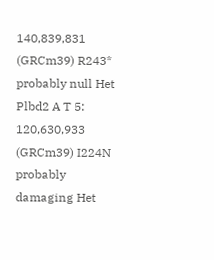140,839,831 (GRCm39) R243* probably null Het
Plbd2 A T 5: 120,630,933 (GRCm39) I224N probably damaging Het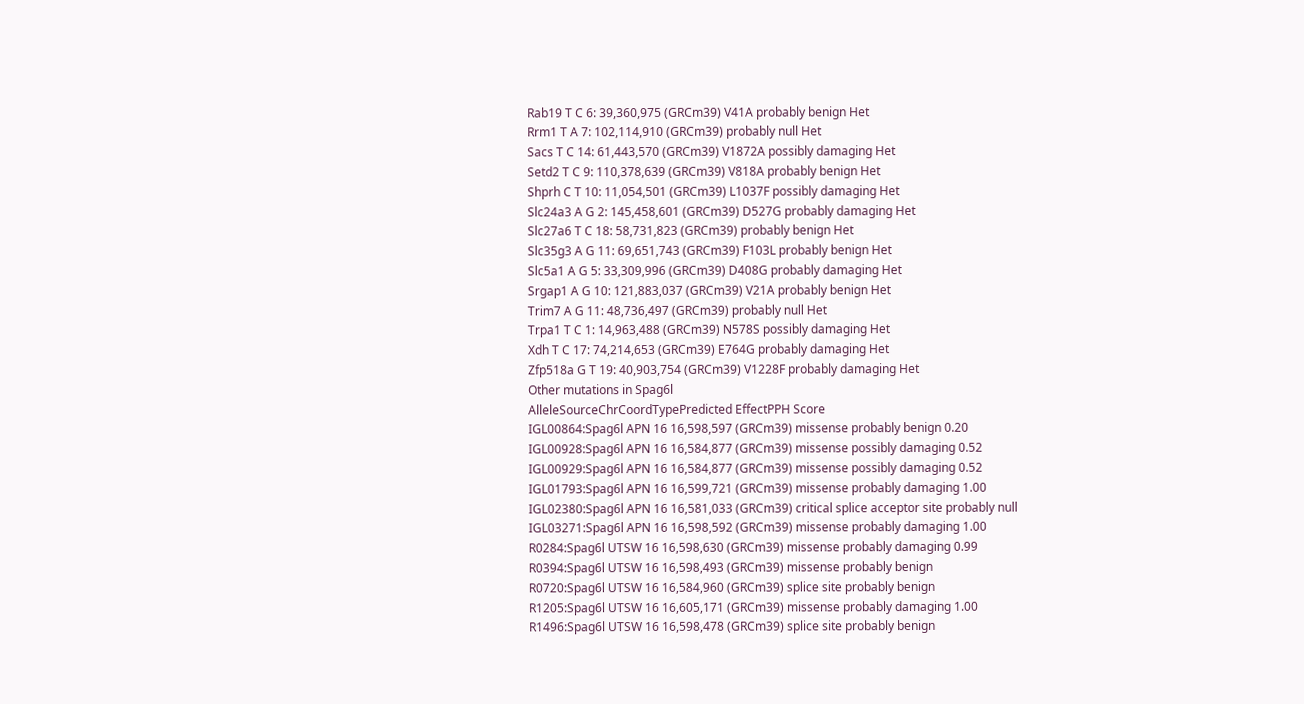Rab19 T C 6: 39,360,975 (GRCm39) V41A probably benign Het
Rrm1 T A 7: 102,114,910 (GRCm39) probably null Het
Sacs T C 14: 61,443,570 (GRCm39) V1872A possibly damaging Het
Setd2 T C 9: 110,378,639 (GRCm39) V818A probably benign Het
Shprh C T 10: 11,054,501 (GRCm39) L1037F possibly damaging Het
Slc24a3 A G 2: 145,458,601 (GRCm39) D527G probably damaging Het
Slc27a6 T C 18: 58,731,823 (GRCm39) probably benign Het
Slc35g3 A G 11: 69,651,743 (GRCm39) F103L probably benign Het
Slc5a1 A G 5: 33,309,996 (GRCm39) D408G probably damaging Het
Srgap1 A G 10: 121,883,037 (GRCm39) V21A probably benign Het
Trim7 A G 11: 48,736,497 (GRCm39) probably null Het
Trpa1 T C 1: 14,963,488 (GRCm39) N578S possibly damaging Het
Xdh T C 17: 74,214,653 (GRCm39) E764G probably damaging Het
Zfp518a G T 19: 40,903,754 (GRCm39) V1228F probably damaging Het
Other mutations in Spag6l
AlleleSourceChrCoordTypePredicted EffectPPH Score
IGL00864:Spag6l APN 16 16,598,597 (GRCm39) missense probably benign 0.20
IGL00928:Spag6l APN 16 16,584,877 (GRCm39) missense possibly damaging 0.52
IGL00929:Spag6l APN 16 16,584,877 (GRCm39) missense possibly damaging 0.52
IGL01793:Spag6l APN 16 16,599,721 (GRCm39) missense probably damaging 1.00
IGL02380:Spag6l APN 16 16,581,033 (GRCm39) critical splice acceptor site probably null
IGL03271:Spag6l APN 16 16,598,592 (GRCm39) missense probably damaging 1.00
R0284:Spag6l UTSW 16 16,598,630 (GRCm39) missense probably damaging 0.99
R0394:Spag6l UTSW 16 16,598,493 (GRCm39) missense probably benign
R0720:Spag6l UTSW 16 16,584,960 (GRCm39) splice site probably benign
R1205:Spag6l UTSW 16 16,605,171 (GRCm39) missense probably damaging 1.00
R1496:Spag6l UTSW 16 16,598,478 (GRCm39) splice site probably benign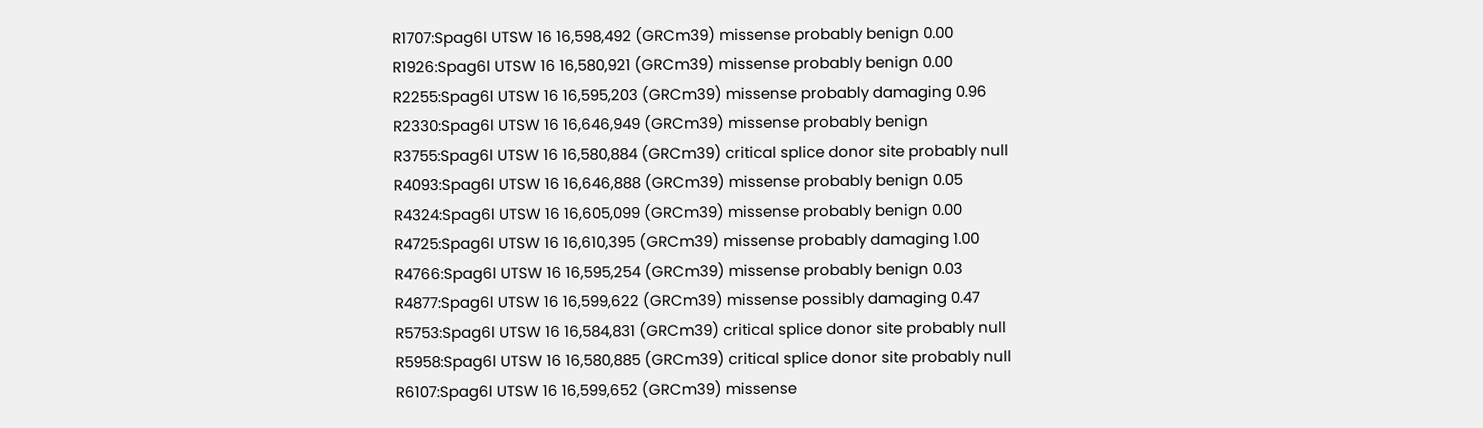R1707:Spag6l UTSW 16 16,598,492 (GRCm39) missense probably benign 0.00
R1926:Spag6l UTSW 16 16,580,921 (GRCm39) missense probably benign 0.00
R2255:Spag6l UTSW 16 16,595,203 (GRCm39) missense probably damaging 0.96
R2330:Spag6l UTSW 16 16,646,949 (GRCm39) missense probably benign
R3755:Spag6l UTSW 16 16,580,884 (GRCm39) critical splice donor site probably null
R4093:Spag6l UTSW 16 16,646,888 (GRCm39) missense probably benign 0.05
R4324:Spag6l UTSW 16 16,605,099 (GRCm39) missense probably benign 0.00
R4725:Spag6l UTSW 16 16,610,395 (GRCm39) missense probably damaging 1.00
R4766:Spag6l UTSW 16 16,595,254 (GRCm39) missense probably benign 0.03
R4877:Spag6l UTSW 16 16,599,622 (GRCm39) missense possibly damaging 0.47
R5753:Spag6l UTSW 16 16,584,831 (GRCm39) critical splice donor site probably null
R5958:Spag6l UTSW 16 16,580,885 (GRCm39) critical splice donor site probably null
R6107:Spag6l UTSW 16 16,599,652 (GRCm39) missense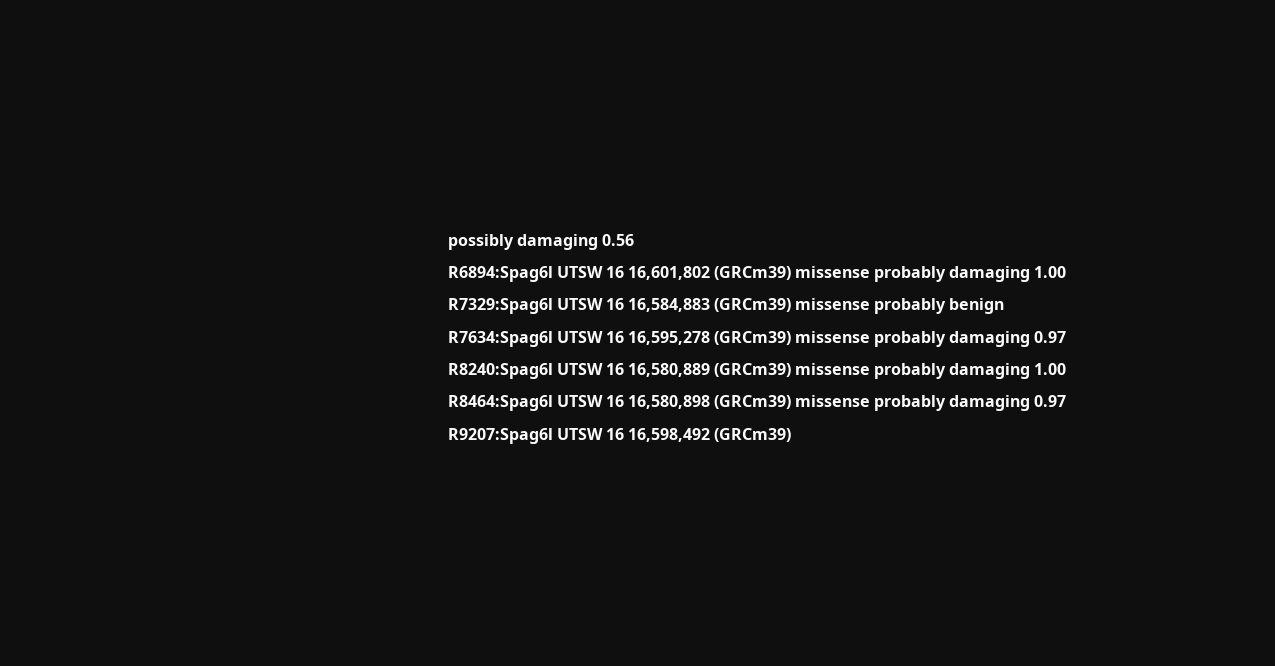possibly damaging 0.56
R6894:Spag6l UTSW 16 16,601,802 (GRCm39) missense probably damaging 1.00
R7329:Spag6l UTSW 16 16,584,883 (GRCm39) missense probably benign
R7634:Spag6l UTSW 16 16,595,278 (GRCm39) missense probably damaging 0.97
R8240:Spag6l UTSW 16 16,580,889 (GRCm39) missense probably damaging 1.00
R8464:Spag6l UTSW 16 16,580,898 (GRCm39) missense probably damaging 0.97
R9207:Spag6l UTSW 16 16,598,492 (GRCm39)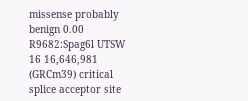missense probably benign 0.00
R9682:Spag6l UTSW 16 16,646,981 (GRCm39) critical splice acceptor site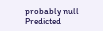probably null
Predicted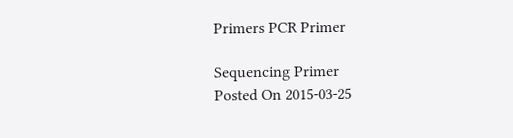Primers PCR Primer

Sequencing Primer
Posted On 2015-03-25